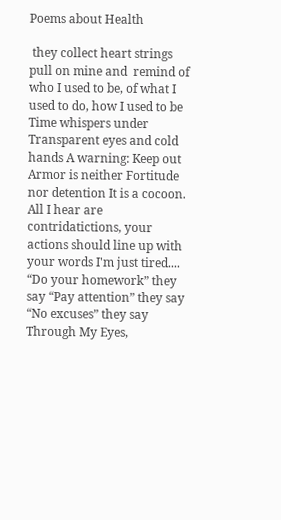Poems about Health

 they collect heart strings pull on mine and  remind of who I used to be, of what I used to do, how I used to be
Time whispers under Transparent eyes and cold hands A warning: Keep out
Armor is neither Fortitude nor detention It is a cocoon.
All I hear are contridatictions, your actions should line up with your words I'm just tired....
“Do your homework” they say “Pay attention” they say “No excuses” they say
Through My Eyes,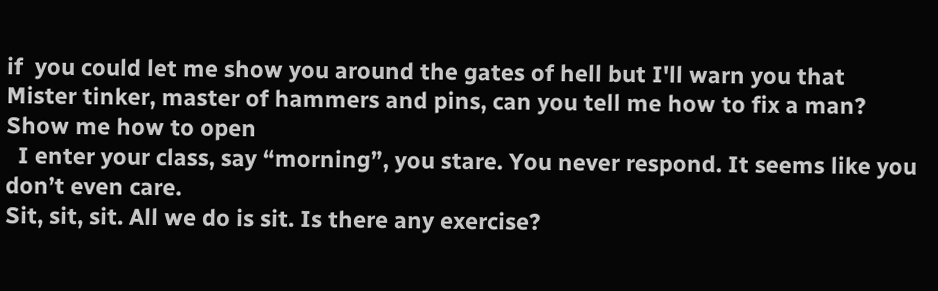if  you could let me show you around the gates of hell but I'll warn you that
Mister tinker, master of hammers and pins, can you tell me how to fix a man?   Show me how to open
  I enter your class, say “morning”, you stare. You never respond. It seems like you don’t even care.
Sit, sit, sit. All we do is sit. Is there any exercise?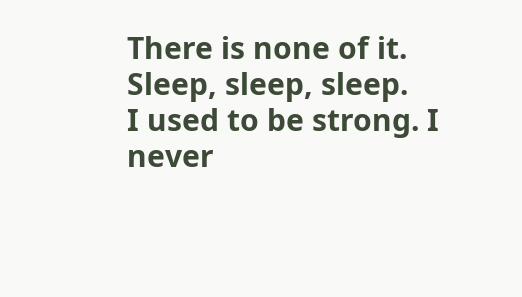There is none of it. Sleep, sleep, sleep.
I used to be strong. I never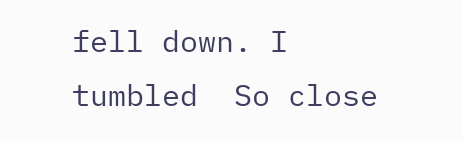fell down. I tumbled  So close